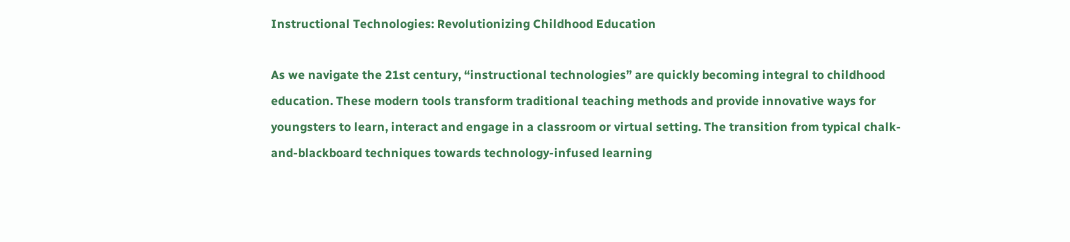Instructional Technologies: Revolutionizing Childhood Education

As we navigate the 21st century, “instructional technologies” are quickly becoming integral to childhood education. These modern tools transform traditional teaching methods and provide innovative ways for youngsters to learn, interact and engage in a classroom or virtual setting. The transition from typical chalk-and-blackboard techniques towards technology-infused learning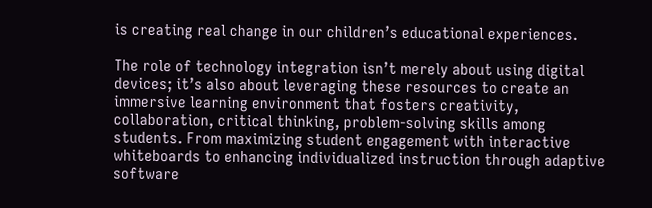is creating real change in our children’s educational experiences.

The role of technology integration isn’t merely about using digital devices; it’s also about leveraging these resources to create an immersive learning environment that fosters creativity, collaboration, critical thinking, problem-solving skills among students. From maximizing student engagement with interactive whiteboards to enhancing individualized instruction through adaptive software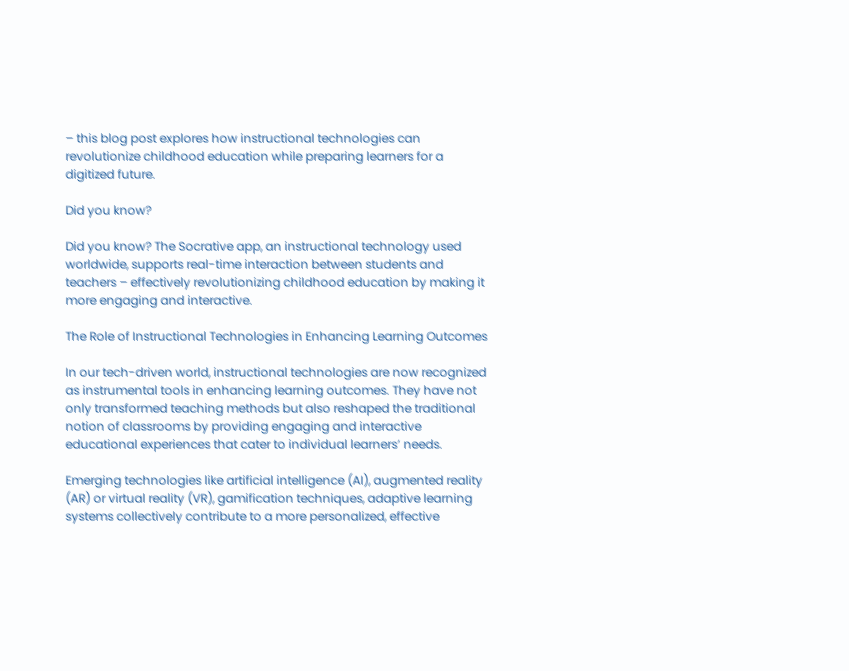– this blog post explores how instructional technologies can revolutionize childhood education while preparing learners for a digitized future.

Did you know?

Did you know? The Socrative app, an instructional technology used worldwide, supports real-time interaction between students and teachers – effectively revolutionizing childhood education by making it more engaging and interactive.

The Role of Instructional Technologies in Enhancing Learning Outcomes

In our tech-driven world, instructional technologies are now recognized as instrumental tools in enhancing learning outcomes. They have not only transformed teaching methods but also reshaped the traditional notion of classrooms by providing engaging and interactive educational experiences that cater to individual learners’ needs.

Emerging technologies like artificial intelligence (AI), augmented reality (AR) or virtual reality (VR), gamification techniques, adaptive learning systems collectively contribute to a more personalized, effective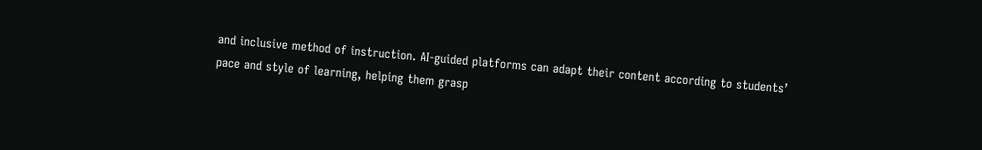and inclusive method of instruction. AI-guided platforms can adapt their content according to students’ pace and style of learning, helping them grasp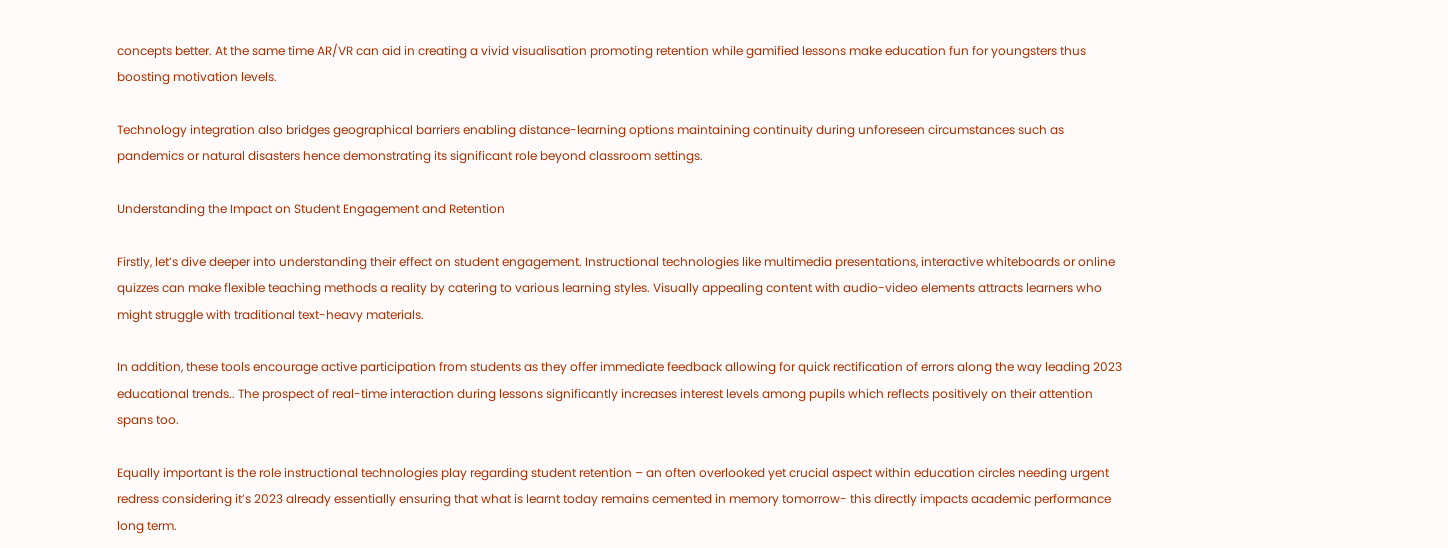concepts better. At the same time AR/VR can aid in creating a vivid visualisation promoting retention while gamified lessons make education fun for youngsters thus boosting motivation levels.

Technology integration also bridges geographical barriers enabling distance-learning options maintaining continuity during unforeseen circumstances such as pandemics or natural disasters hence demonstrating its significant role beyond classroom settings.

Understanding the Impact on Student Engagement and Retention

Firstly, let’s dive deeper into understanding their effect on student engagement. Instructional technologies like multimedia presentations, interactive whiteboards or online quizzes can make flexible teaching methods a reality by catering to various learning styles. Visually appealing content with audio-video elements attracts learners who might struggle with traditional text-heavy materials.

In addition, these tools encourage active participation from students as they offer immediate feedback allowing for quick rectification of errors along the way leading 2023 educational trends.. The prospect of real-time interaction during lessons significantly increases interest levels among pupils which reflects positively on their attention spans too.

Equally important is the role instructional technologies play regarding student retention – an often overlooked yet crucial aspect within education circles needing urgent redress considering it’s 2023 already essentially ensuring that what is learnt today remains cemented in memory tomorrow- this directly impacts academic performance long term.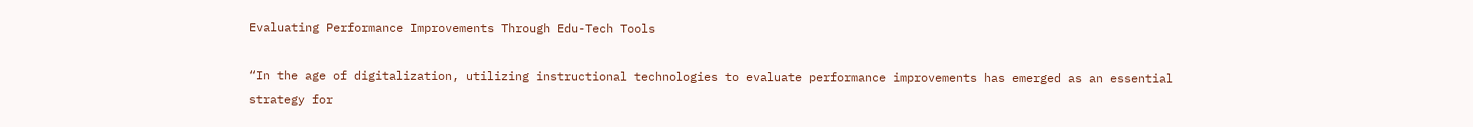Evaluating Performance Improvements Through Edu-Tech Tools

“In the age of digitalization, utilizing instructional technologies to evaluate performance improvements has emerged as an essential strategy for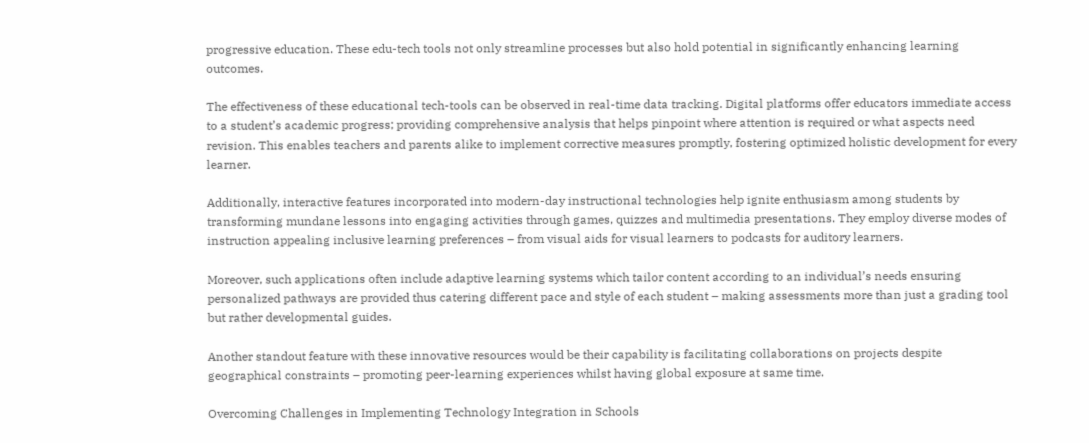progressive education. These edu-tech tools not only streamline processes but also hold potential in significantly enhancing learning outcomes.

The effectiveness of these educational tech-tools can be observed in real-time data tracking. Digital platforms offer educators immediate access to a student’s academic progress; providing comprehensive analysis that helps pinpoint where attention is required or what aspects need revision. This enables teachers and parents alike to implement corrective measures promptly, fostering optimized holistic development for every learner.

Additionally, interactive features incorporated into modern-day instructional technologies help ignite enthusiasm among students by transforming mundane lessons into engaging activities through games, quizzes and multimedia presentations. They employ diverse modes of instruction appealing inclusive learning preferences – from visual aids for visual learners to podcasts for auditory learners.

Moreover, such applications often include adaptive learning systems which tailor content according to an individual’s needs ensuring personalized pathways are provided thus catering different pace and style of each student – making assessments more than just a grading tool but rather developmental guides.

Another standout feature with these innovative resources would be their capability is facilitating collaborations on projects despite geographical constraints – promoting peer-learning experiences whilst having global exposure at same time.

Overcoming Challenges in Implementing Technology Integration in Schools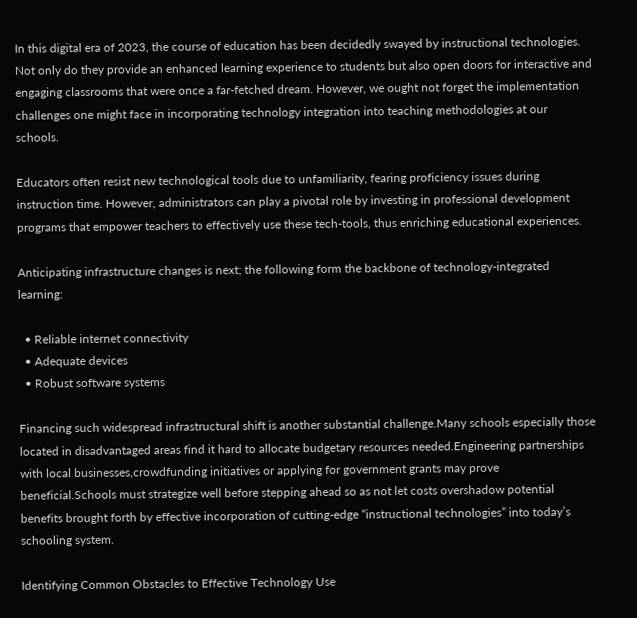In this digital era of 2023, the course of education has been decidedly swayed by instructional technologies. Not only do they provide an enhanced learning experience to students but also open doors for interactive and engaging classrooms that were once a far-fetched dream. However, we ought not forget the implementation challenges one might face in incorporating technology integration into teaching methodologies at our schools.

Educators often resist new technological tools due to unfamiliarity, fearing proficiency issues during instruction time. However, administrators can play a pivotal role by investing in professional development programs that empower teachers to effectively use these tech-tools, thus enriching educational experiences.

Anticipating infrastructure changes is next; the following form the backbone of technology-integrated learning:

  • Reliable internet connectivity
  • Adequate devices
  • Robust software systems

Financing such widespread infrastructural shift is another substantial challenge.Many schools especially those located in disadvantaged areas find it hard to allocate budgetary resources needed.Engineering partnerships with local businesses,crowdfunding initiatives or applying for government grants may prove beneficial.Schools must strategize well before stepping ahead so as not let costs overshadow potential benefits brought forth by effective incorporation of cutting-edge “instructional technologies” into today’s schooling system.

Identifying Common Obstacles to Effective Technology Use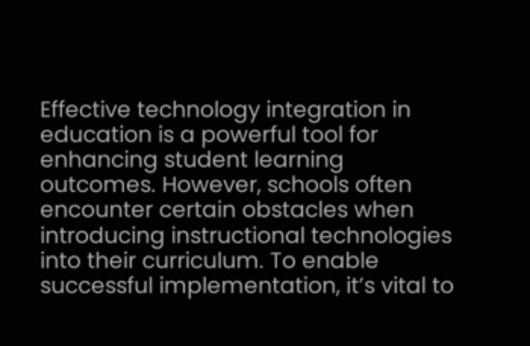Effective technology integration in education is a powerful tool for enhancing student learning outcomes. However, schools often encounter certain obstacles when introducing instructional technologies into their curriculum. To enable successful implementation, it’s vital to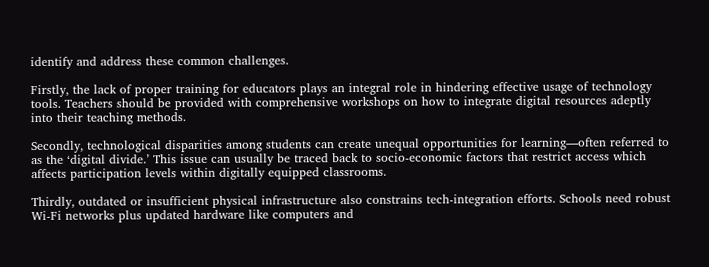identify and address these common challenges.

Firstly, the lack of proper training for educators plays an integral role in hindering effective usage of technology tools. Teachers should be provided with comprehensive workshops on how to integrate digital resources adeptly into their teaching methods.

Secondly, technological disparities among students can create unequal opportunities for learning—often referred to as the ‘digital divide.’ This issue can usually be traced back to socio-economic factors that restrict access which affects participation levels within digitally equipped classrooms.

Thirdly, outdated or insufficient physical infrastructure also constrains tech-integration efforts. Schools need robust Wi-Fi networks plus updated hardware like computers and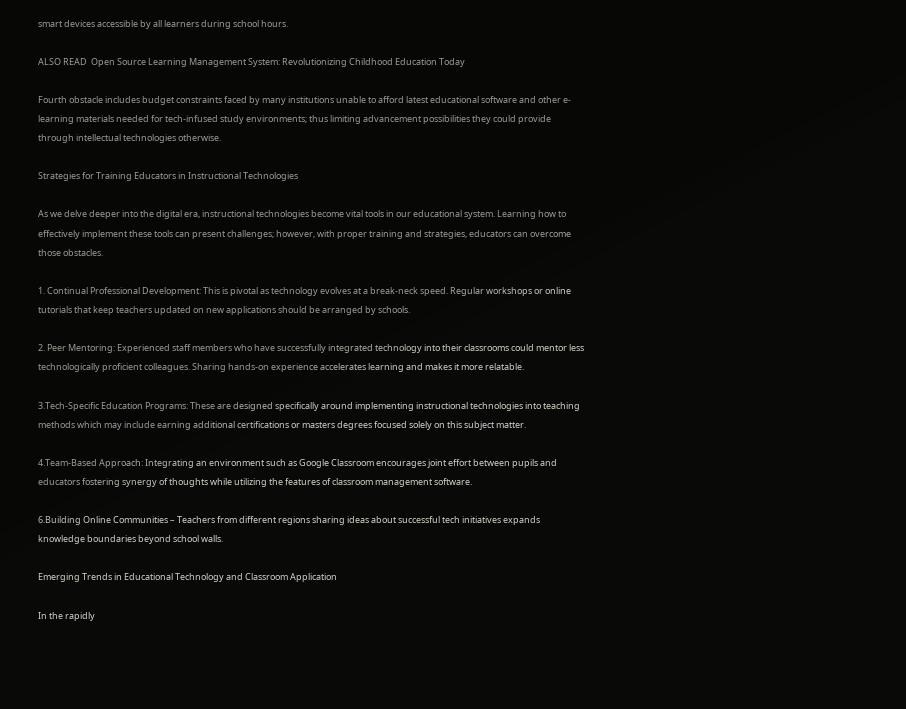smart devices accessible by all learners during school hours.

ALSO READ  Open Source Learning Management System: Revolutionizing Childhood Education Today

Fourth obstacle includes budget constraints faced by many institutions unable to afford latest educational software and other e-learning materials needed for tech-infused study environments; thus limiting advancement possibilities they could provide through intellectual technologies otherwise.

Strategies for Training Educators in Instructional Technologies

As we delve deeper into the digital era, instructional technologies become vital tools in our educational system. Learning how to effectively implement these tools can present challenges; however, with proper training and strategies, educators can overcome those obstacles.

1. Continual Professional Development: This is pivotal as technology evolves at a break-neck speed. Regular workshops or online tutorials that keep teachers updated on new applications should be arranged by schools.

2. Peer Mentoring: Experienced staff members who have successfully integrated technology into their classrooms could mentor less technologically proficient colleagues. Sharing hands-on experience accelerates learning and makes it more relatable.

3.Tech-Specific Education Programs: These are designed specifically around implementing instructional technologies into teaching methods which may include earning additional certifications or masters degrees focused solely on this subject matter.

4.Team-Based Approach: Integrating an environment such as Google Classroom encourages joint effort between pupils and educators fostering synergy of thoughts while utilizing the features of classroom management software.

6.Building Online Communities – Teachers from different regions sharing ideas about successful tech initiatives expands knowledge boundaries beyond school walls.

Emerging Trends in Educational Technology and Classroom Application

In the rapidly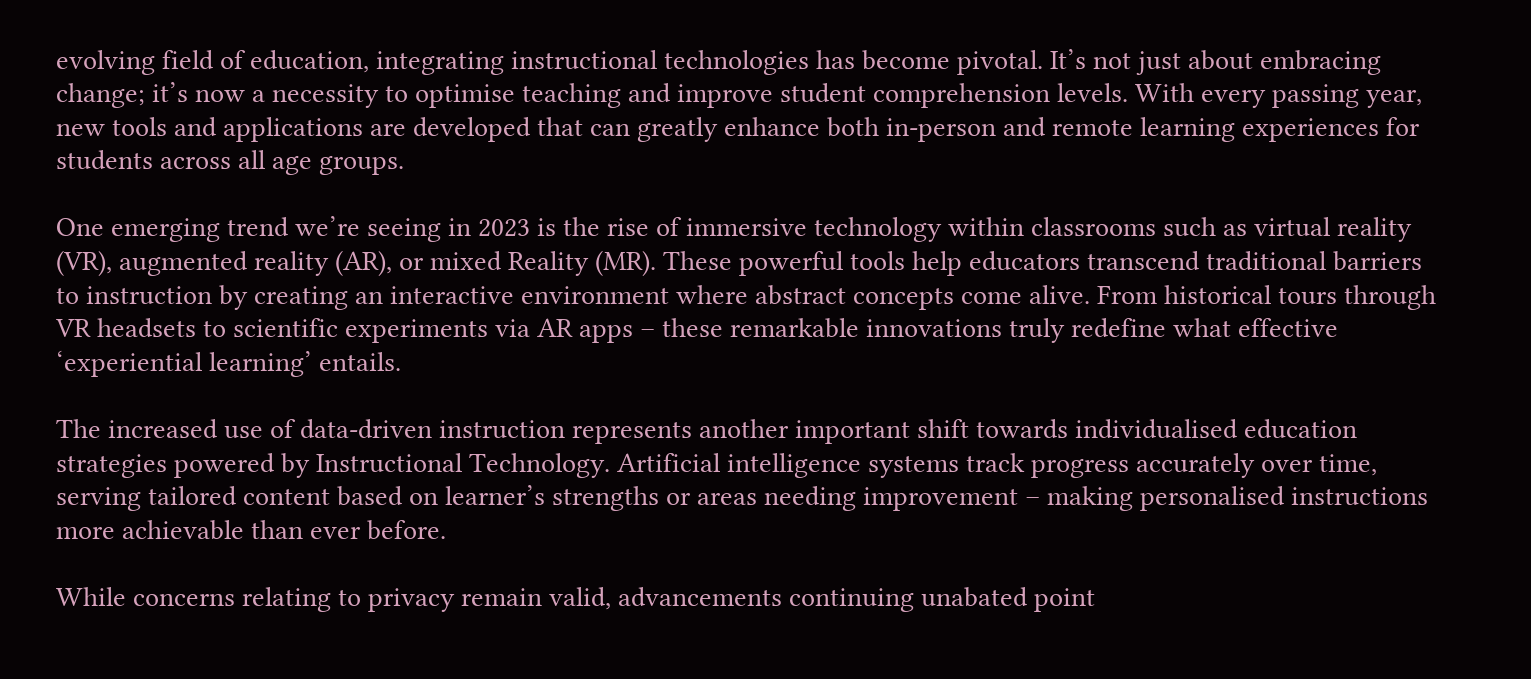evolving field of education, integrating instructional technologies has become pivotal. It’s not just about embracing change; it’s now a necessity to optimise teaching and improve student comprehension levels. With every passing year, new tools and applications are developed that can greatly enhance both in-person and remote learning experiences for students across all age groups.

One emerging trend we’re seeing in 2023 is the rise of immersive technology within classrooms such as virtual reality (VR), augmented reality (AR), or mixed Reality (MR). These powerful tools help educators transcend traditional barriers to instruction by creating an interactive environment where abstract concepts come alive. From historical tours through VR headsets to scientific experiments via AR apps – these remarkable innovations truly redefine what effective ‘experiential learning’ entails.

The increased use of data-driven instruction represents another important shift towards individualised education strategies powered by Instructional Technology. Artificial intelligence systems track progress accurately over time, serving tailored content based on learner’s strengths or areas needing improvement – making personalised instructions more achievable than ever before.

While concerns relating to privacy remain valid, advancements continuing unabated point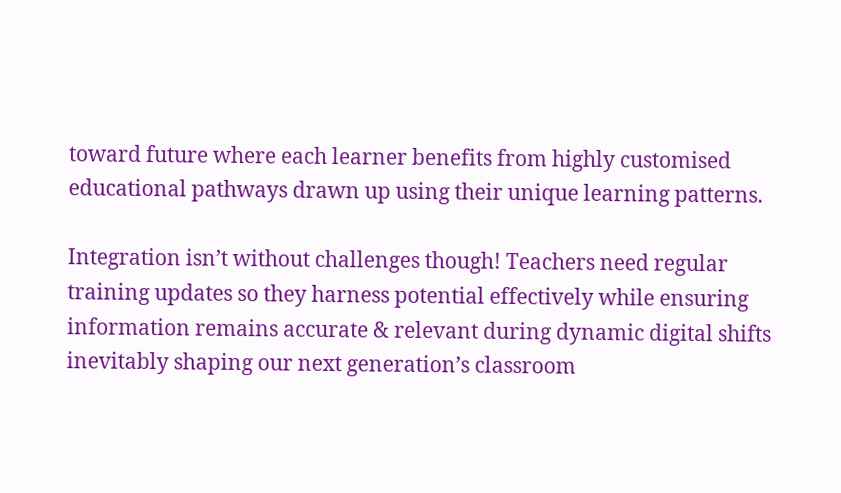toward future where each learner benefits from highly customised educational pathways drawn up using their unique learning patterns.

Integration isn’t without challenges though! Teachers need regular training updates so they harness potential effectively while ensuring information remains accurate & relevant during dynamic digital shifts inevitably shaping our next generation’s classroom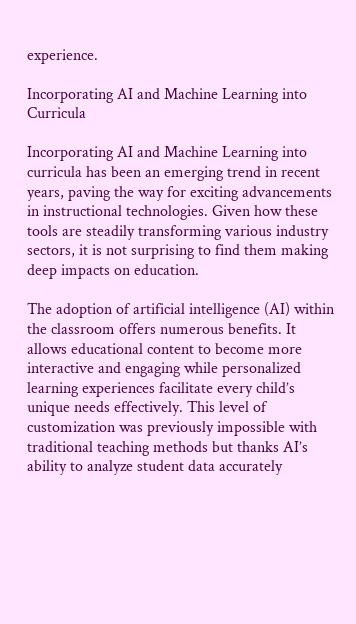experience.

Incorporating AI and Machine Learning into Curricula

Incorporating AI and Machine Learning into curricula has been an emerging trend in recent years, paving the way for exciting advancements in instructional technologies. Given how these tools are steadily transforming various industry sectors, it is not surprising to find them making deep impacts on education.

The adoption of artificial intelligence (AI) within the classroom offers numerous benefits. It allows educational content to become more interactive and engaging while personalized learning experiences facilitate every child’s unique needs effectively. This level of customization was previously impossible with traditional teaching methods but thanks AI’s ability to analyze student data accurately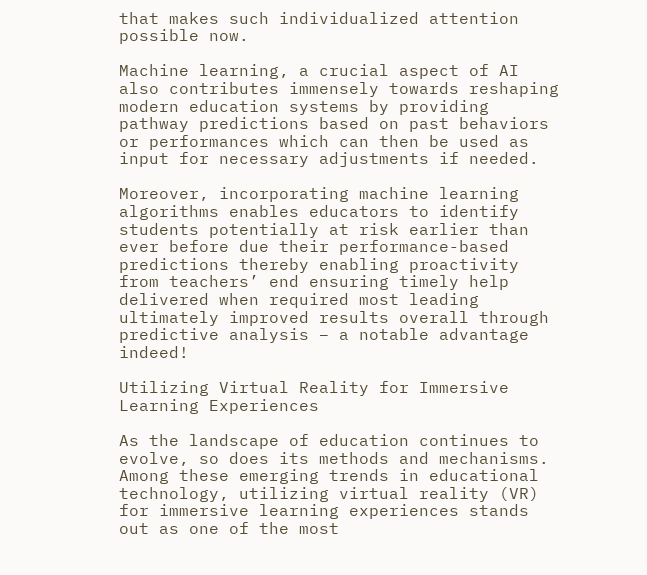that makes such individualized attention possible now.

Machine learning, a crucial aspect of AI also contributes immensely towards reshaping modern education systems by providing pathway predictions based on past behaviors or performances which can then be used as input for necessary adjustments if needed.

Moreover, incorporating machine learning algorithms enables educators to identify students potentially at risk earlier than ever before due their performance-based predictions thereby enabling proactivity from teachers’ end ensuring timely help delivered when required most leading ultimately improved results overall through predictive analysis – a notable advantage indeed!

Utilizing Virtual Reality for Immersive Learning Experiences

As the landscape of education continues to evolve, so does its methods and mechanisms. Among these emerging trends in educational technology, utilizing virtual reality (VR) for immersive learning experiences stands out as one of the most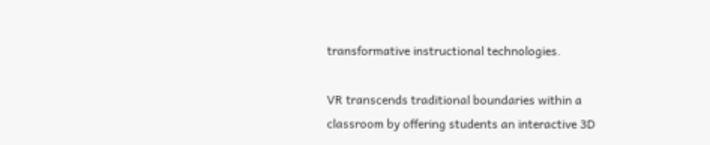transformative instructional technologies.

VR transcends traditional boundaries within a classroom by offering students an interactive 3D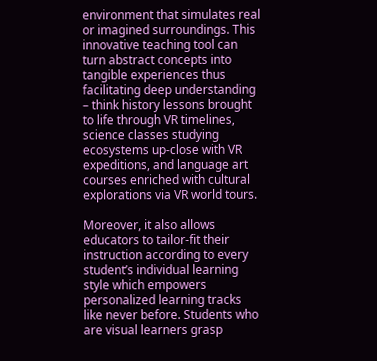environment that simulates real or imagined surroundings. This innovative teaching tool can turn abstract concepts into tangible experiences thus facilitating deep understanding – think history lessons brought to life through VR timelines, science classes studying ecosystems up-close with VR expeditions, and language art courses enriched with cultural explorations via VR world tours.

Moreover, it also allows educators to tailor-fit their instruction according to every student’s individual learning style which empowers personalized learning tracks like never before. Students who are visual learners grasp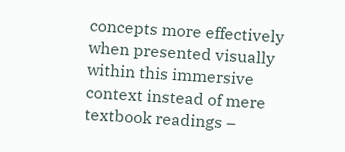concepts more effectively when presented visually within this immersive context instead of mere textbook readings –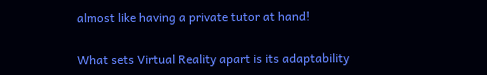almost like having a private tutor at hand!

What sets Virtual Reality apart is its adaptability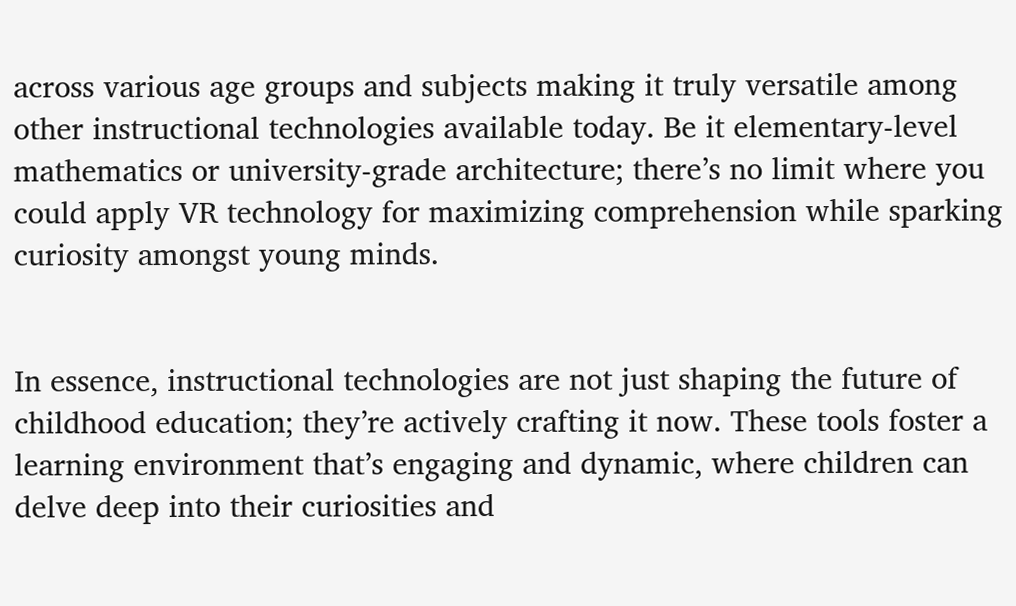across various age groups and subjects making it truly versatile among other instructional technologies available today. Be it elementary-level mathematics or university-grade architecture; there’s no limit where you could apply VR technology for maximizing comprehension while sparking curiosity amongst young minds.


In essence, instructional technologies are not just shaping the future of childhood education; they’re actively crafting it now. These tools foster a learning environment that’s engaging and dynamic, where children can delve deep into their curiosities and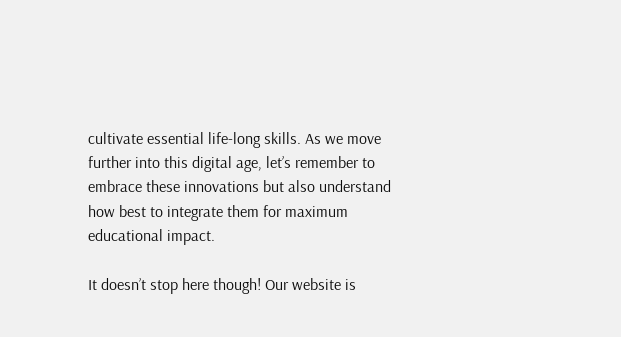cultivate essential life-long skills. As we move further into this digital age, let’s remember to embrace these innovations but also understand how best to integrate them for maximum educational impact.

It doesn’t stop here though! Our website is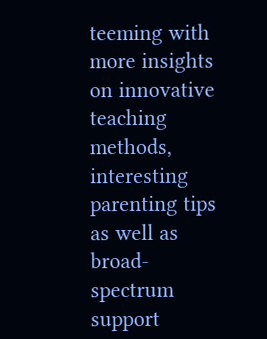teeming with more insights on innovative teaching methods, interesting parenting tips as well as broad-spectrum support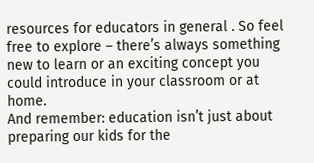resources for educators in general . So feel free to explore – there’s always something new to learn or an exciting concept you could introduce in your classroom or at home.
And remember: education isn’t just about preparing our kids for the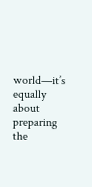world—it’s equally about preparing the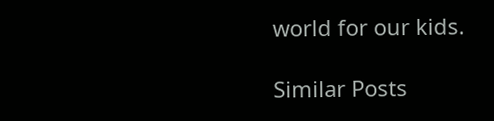world for our kids.

Similar Posts